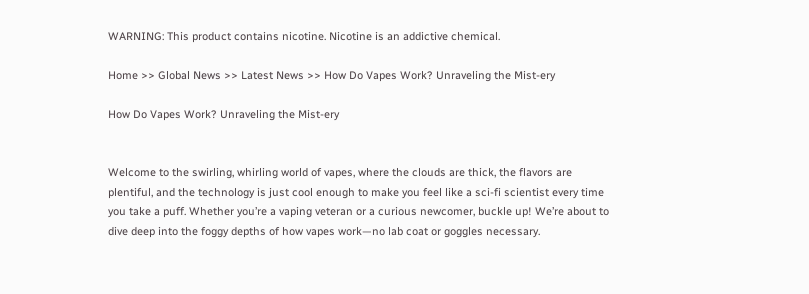WARNING: This product contains nicotine. Nicotine is an addictive chemical.

Home >> Global News >> Latest News >> How Do Vapes Work? Unraveling the Mist-ery

How Do Vapes Work? Unraveling the Mist-ery


Welcome to the swirling, whirling world of vapes, where the clouds are thick, the flavors are plentiful, and the technology is just cool enough to make you feel like a sci-fi scientist every time you take a puff. Whether you’re a vaping veteran or a curious newcomer, buckle up! We’re about to dive deep into the foggy depths of how vapes work—no lab coat or goggles necessary.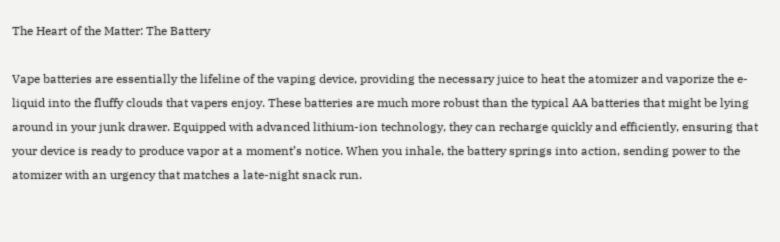The Heart of the Matter: The Battery

Vape batteries are essentially the lifeline of the vaping device, providing the necessary juice to heat the atomizer and vaporize the e-liquid into the fluffy clouds that vapers enjoy. These batteries are much more robust than the typical AA batteries that might be lying around in your junk drawer. Equipped with advanced lithium-ion technology, they can recharge quickly and efficiently, ensuring that your device is ready to produce vapor at a moment’s notice. When you inhale, the battery springs into action, sending power to the atomizer with an urgency that matches a late-night snack run.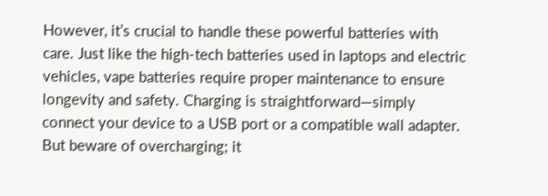However, it’s crucial to handle these powerful batteries with care. Just like the high-tech batteries used in laptops and electric vehicles, vape batteries require proper maintenance to ensure longevity and safety. Charging is straightforward—simply connect your device to a USB port or a compatible wall adapter. But beware of overcharging; it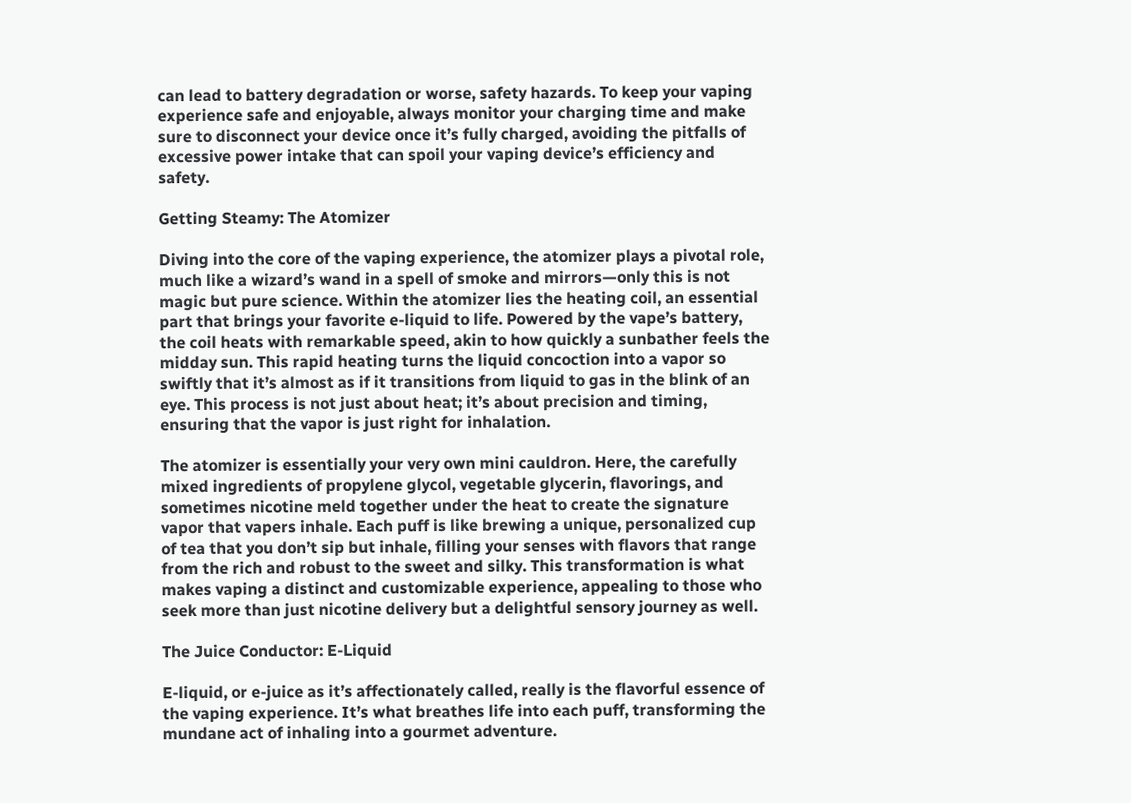can lead to battery degradation or worse, safety hazards. To keep your vaping experience safe and enjoyable, always monitor your charging time and make sure to disconnect your device once it’s fully charged, avoiding the pitfalls of excessive power intake that can spoil your vaping device’s efficiency and safety.

Getting Steamy: The Atomizer

Diving into the core of the vaping experience, the atomizer plays a pivotal role, much like a wizard’s wand in a spell of smoke and mirrors—only this is not magic but pure science. Within the atomizer lies the heating coil, an essential part that brings your favorite e-liquid to life. Powered by the vape’s battery, the coil heats with remarkable speed, akin to how quickly a sunbather feels the midday sun. This rapid heating turns the liquid concoction into a vapor so swiftly that it’s almost as if it transitions from liquid to gas in the blink of an eye. This process is not just about heat; it’s about precision and timing, ensuring that the vapor is just right for inhalation.

The atomizer is essentially your very own mini cauldron. Here, the carefully mixed ingredients of propylene glycol, vegetable glycerin, flavorings, and sometimes nicotine meld together under the heat to create the signature vapor that vapers inhale. Each puff is like brewing a unique, personalized cup of tea that you don’t sip but inhale, filling your senses with flavors that range from the rich and robust to the sweet and silky. This transformation is what makes vaping a distinct and customizable experience, appealing to those who seek more than just nicotine delivery but a delightful sensory journey as well.

The Juice Conductor: E-Liquid

E-liquid, or e-juice as it’s affectionately called, really is the flavorful essence of the vaping experience. It’s what breathes life into each puff, transforming the mundane act of inhaling into a gourmet adventure.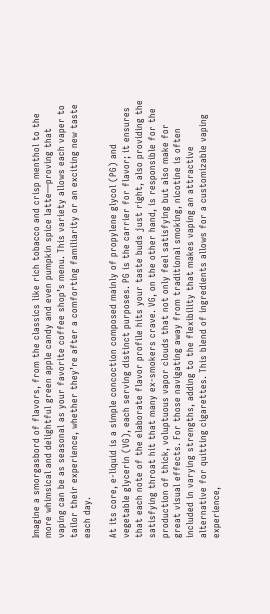Imagine a smorgasbord of flavors, from the classics like rich tobacco and crisp menthol to the more whimsical and delightful green apple candy and even pumpkin spice latte—proving that vaping can be as seasonal as your favorite coffee shop’s menu. This variety allows each vaper to tailor their experience, whether they’re after a comforting familiarity or an exciting new taste each day.

At its core, e-liquid is a simple concoction composed mainly of propylene glycol (PG) and vegetable glycerin (VG), each serving distinct purposes. PG is the carrier for flavor; it ensures that each note of the elaborate flavor profile hits your taste buds just right, also providing the satisfying throat hit that many ex-smokers crave. VG, on the other hand, is responsible for the production of thick, voluptuous vapor clouds that not only feel satisfying but also make for great visual effects. For those navigating away from traditional smoking, nicotine is often included in varying strengths, adding to the flexibility that makes vaping an attractive alternative for quitting cigarettes. This blend of ingredients allows for a customizable vaping experience,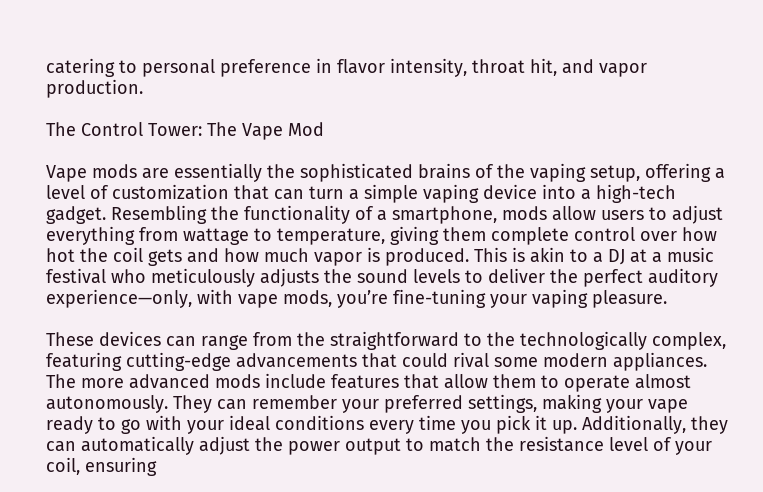catering to personal preference in flavor intensity, throat hit, and vapor production.

The Control Tower: The Vape Mod

Vape mods are essentially the sophisticated brains of the vaping setup, offering a level of customization that can turn a simple vaping device into a high-tech gadget. Resembling the functionality of a smartphone, mods allow users to adjust everything from wattage to temperature, giving them complete control over how hot the coil gets and how much vapor is produced. This is akin to a DJ at a music festival who meticulously adjusts the sound levels to deliver the perfect auditory experience—only, with vape mods, you’re fine-tuning your vaping pleasure.

These devices can range from the straightforward to the technologically complex, featuring cutting-edge advancements that could rival some modern appliances. The more advanced mods include features that allow them to operate almost autonomously. They can remember your preferred settings, making your vape ready to go with your ideal conditions every time you pick it up. Additionally, they can automatically adjust the power output to match the resistance level of your coil, ensuring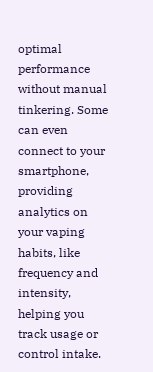optimal performance without manual tinkering. Some can even connect to your smartphone, providing analytics on your vaping habits, like frequency and intensity, helping you track usage or control intake.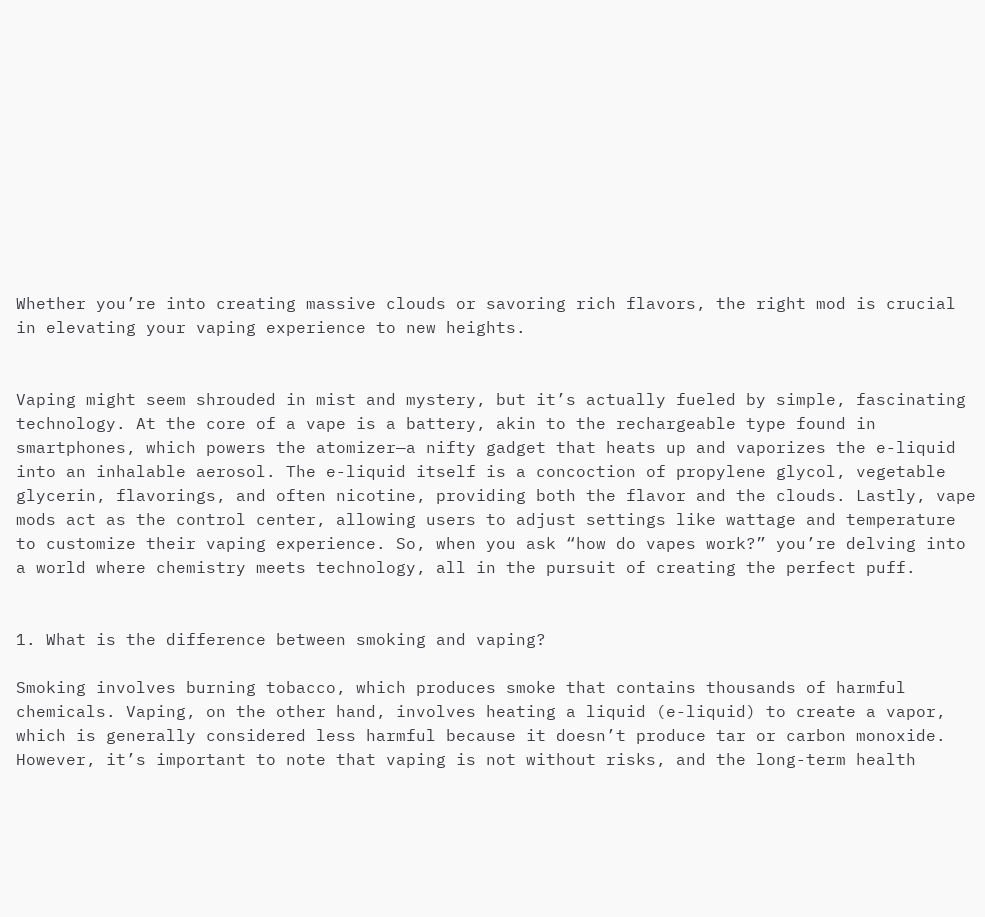Whether you’re into creating massive clouds or savoring rich flavors, the right mod is crucial in elevating your vaping experience to new heights.


Vaping might seem shrouded in mist and mystery, but it’s actually fueled by simple, fascinating technology. At the core of a vape is a battery, akin to the rechargeable type found in smartphones, which powers the atomizer—a nifty gadget that heats up and vaporizes the e-liquid into an inhalable aerosol. The e-liquid itself is a concoction of propylene glycol, vegetable glycerin, flavorings, and often nicotine, providing both the flavor and the clouds. Lastly, vape mods act as the control center, allowing users to adjust settings like wattage and temperature to customize their vaping experience. So, when you ask “how do vapes work?” you’re delving into a world where chemistry meets technology, all in the pursuit of creating the perfect puff.


1. What is the difference between smoking and vaping?

Smoking involves burning tobacco, which produces smoke that contains thousands of harmful chemicals. Vaping, on the other hand, involves heating a liquid (e-liquid) to create a vapor, which is generally considered less harmful because it doesn’t produce tar or carbon monoxide. However, it’s important to note that vaping is not without risks, and the long-term health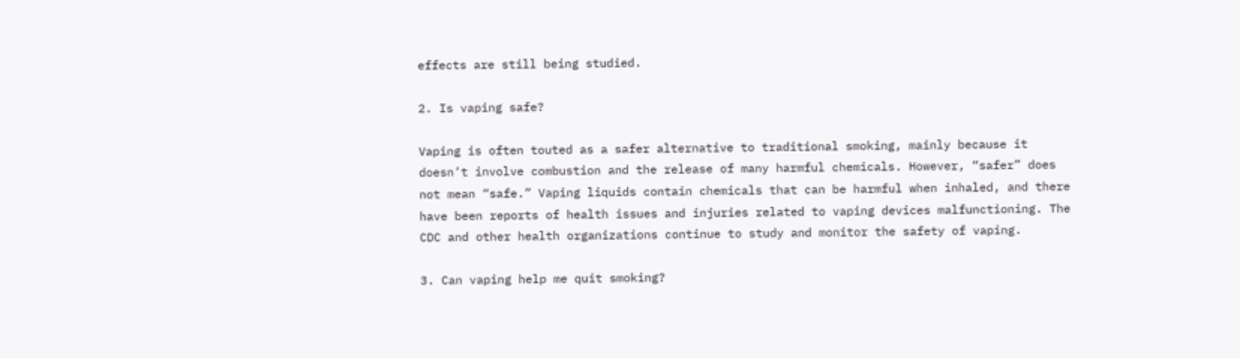effects are still being studied.

2. Is vaping safe?

Vaping is often touted as a safer alternative to traditional smoking, mainly because it doesn’t involve combustion and the release of many harmful chemicals. However, “safer” does not mean “safe.” Vaping liquids contain chemicals that can be harmful when inhaled, and there have been reports of health issues and injuries related to vaping devices malfunctioning. The CDC and other health organizations continue to study and monitor the safety of vaping.

3. Can vaping help me quit smoking?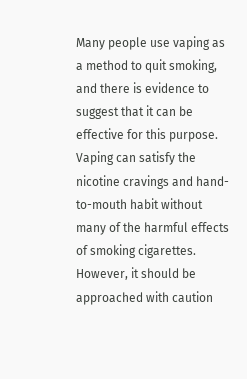Many people use vaping as a method to quit smoking, and there is evidence to suggest that it can be effective for this purpose. Vaping can satisfy the nicotine cravings and hand-to-mouth habit without many of the harmful effects of smoking cigarettes. However, it should be approached with caution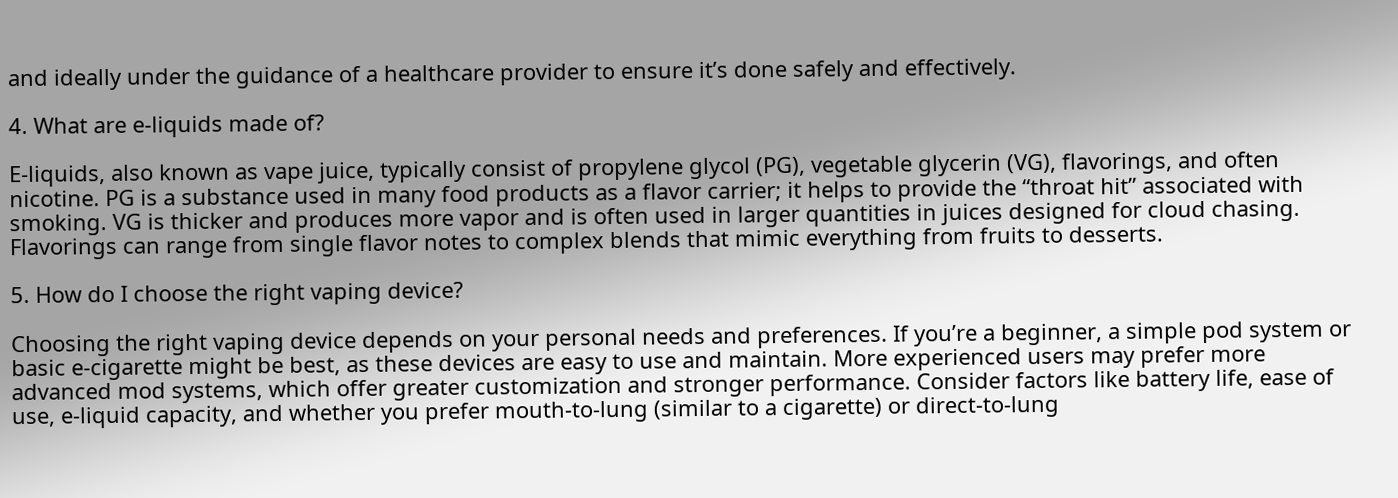and ideally under the guidance of a healthcare provider to ensure it’s done safely and effectively.

4. What are e-liquids made of?

E-liquids, also known as vape juice, typically consist of propylene glycol (PG), vegetable glycerin (VG), flavorings, and often nicotine. PG is a substance used in many food products as a flavor carrier; it helps to provide the “throat hit” associated with smoking. VG is thicker and produces more vapor and is often used in larger quantities in juices designed for cloud chasing. Flavorings can range from single flavor notes to complex blends that mimic everything from fruits to desserts.

5. How do I choose the right vaping device?

Choosing the right vaping device depends on your personal needs and preferences. If you’re a beginner, a simple pod system or basic e-cigarette might be best, as these devices are easy to use and maintain. More experienced users may prefer more advanced mod systems, which offer greater customization and stronger performance. Consider factors like battery life, ease of use, e-liquid capacity, and whether you prefer mouth-to-lung (similar to a cigarette) or direct-to-lung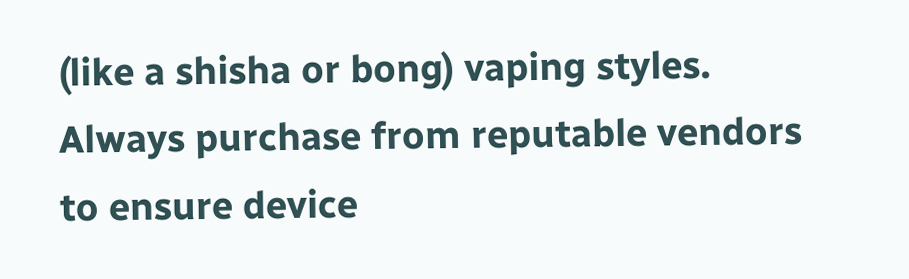(like a shisha or bong) vaping styles. Always purchase from reputable vendors to ensure device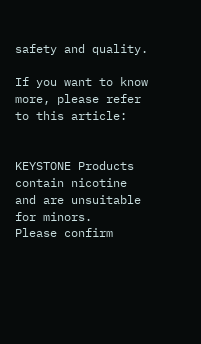safety and quality.

If you want to know more, please refer to this article:


KEYSTONE Products contain nicotine and are unsuitable for minors.
Please confirm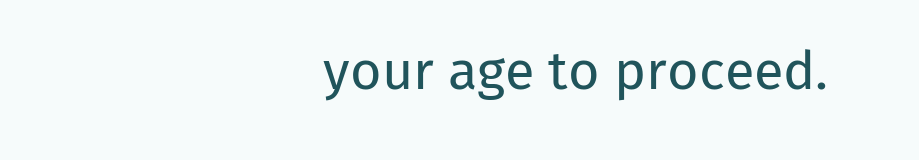your age to proceed.